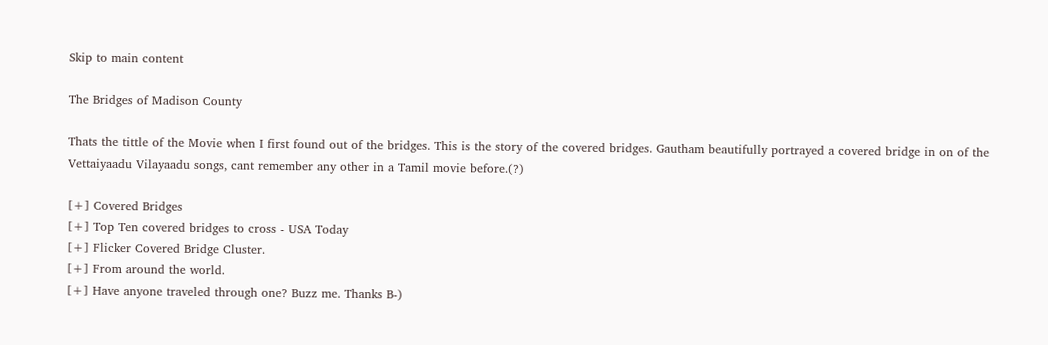Skip to main content

The Bridges of Madison County

Thats the tittle of the Movie when I first found out of the bridges. This is the story of the covered bridges. Gautham beautifully portrayed a covered bridge in on of the Vettaiyaadu Vilayaadu songs, cant remember any other in a Tamil movie before.(?)

[+] Covered Bridges
[+] Top Ten covered bridges to cross - USA Today
[+] Flicker Covered Bridge Cluster.
[+] From around the world.
[+] Have anyone traveled through one? Buzz me. Thanks B-)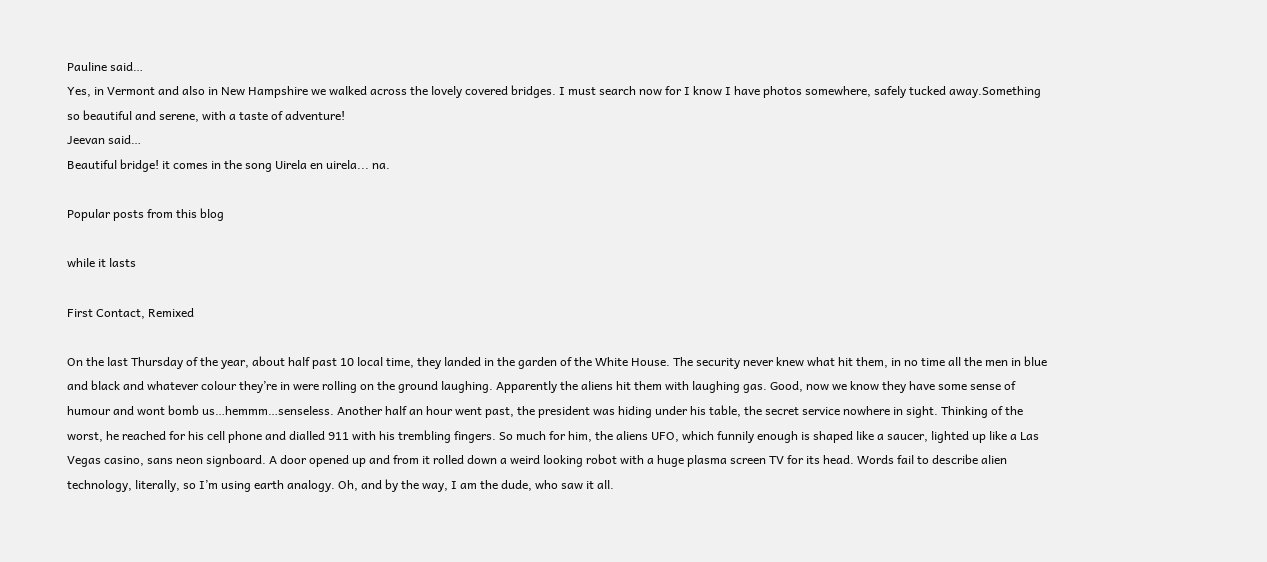Pauline said…
Yes, in Vermont and also in New Hampshire we walked across the lovely covered bridges. I must search now for I know I have photos somewhere, safely tucked away.Something so beautiful and serene, with a taste of adventure!
Jeevan said…
Beautiful bridge! it comes in the song Uirela en uirela... na.

Popular posts from this blog

while it lasts

First Contact, Remixed

On the last Thursday of the year, about half past 10 local time, they landed in the garden of the White House. The security never knew what hit them, in no time all the men in blue and black and whatever colour they’re in were rolling on the ground laughing. Apparently the aliens hit them with laughing gas. Good, now we know they have some sense of humour and wont bomb us…hemmm…senseless. Another half an hour went past, the president was hiding under his table, the secret service nowhere in sight. Thinking of the worst, he reached for his cell phone and dialled 911 with his trembling fingers. So much for him, the aliens UFO, which funnily enough is shaped like a saucer, lighted up like a Las Vegas casino, sans neon signboard. A door opened up and from it rolled down a weird looking robot with a huge plasma screen TV for its head. Words fail to describe alien technology, literally, so I’m using earth analogy. Oh, and by the way, I am the dude, who saw it all.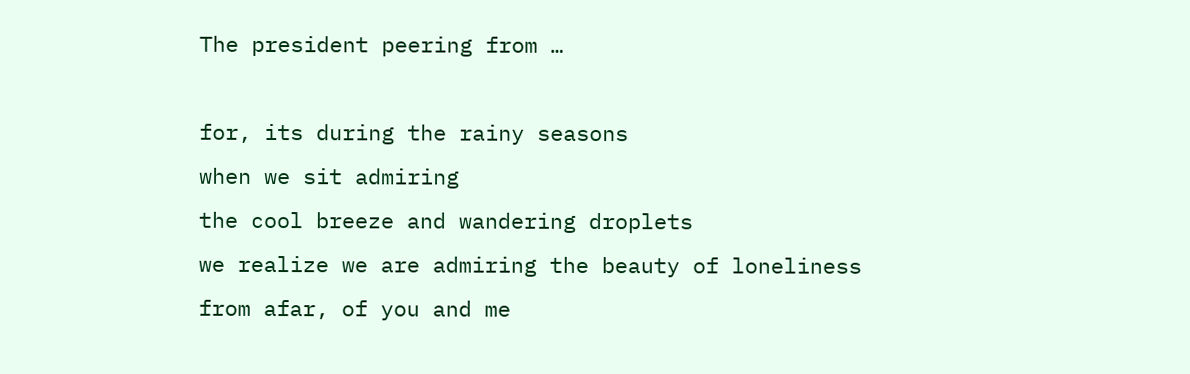The president peering from …

for, its during the rainy seasons
when we sit admiring
the cool breeze and wandering droplets
we realize we are admiring the beauty of loneliness
from afar, of you and me